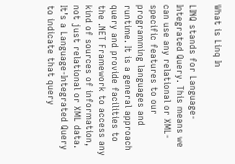What is Linq In

LINQ stands for Language-Integrated Query. This means we can use any relational or XML-specific features to our programming languages and runtime. It is a general approach query and provide facilities to the .NET Framework to access any kind of sources of information, not just relational or XML data. It’s a Language-Integrated Query to indicate that query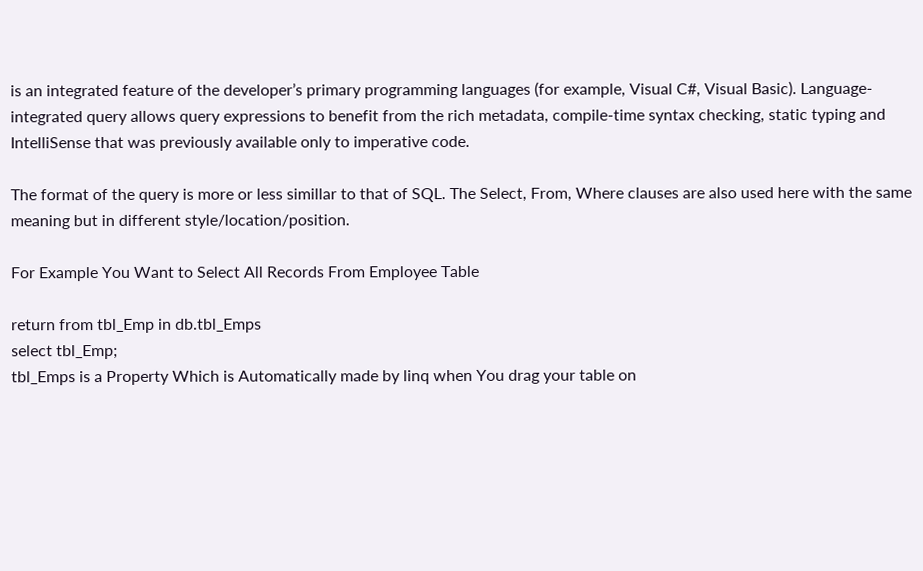is an integrated feature of the developer’s primary programming languages (for example, Visual C#, Visual Basic). Language-integrated query allows query expressions to benefit from the rich metadata, compile-time syntax checking, static typing and IntelliSense that was previously available only to imperative code.

The format of the query is more or less simillar to that of SQL. The Select, From, Where clauses are also used here with the same meaning but in different style/location/position.

For Example You Want to Select All Records From Employee Table

return from tbl_Emp in db.tbl_Emps
select tbl_Emp;
tbl_Emps is a Property Which is Automatically made by linq when You drag your table on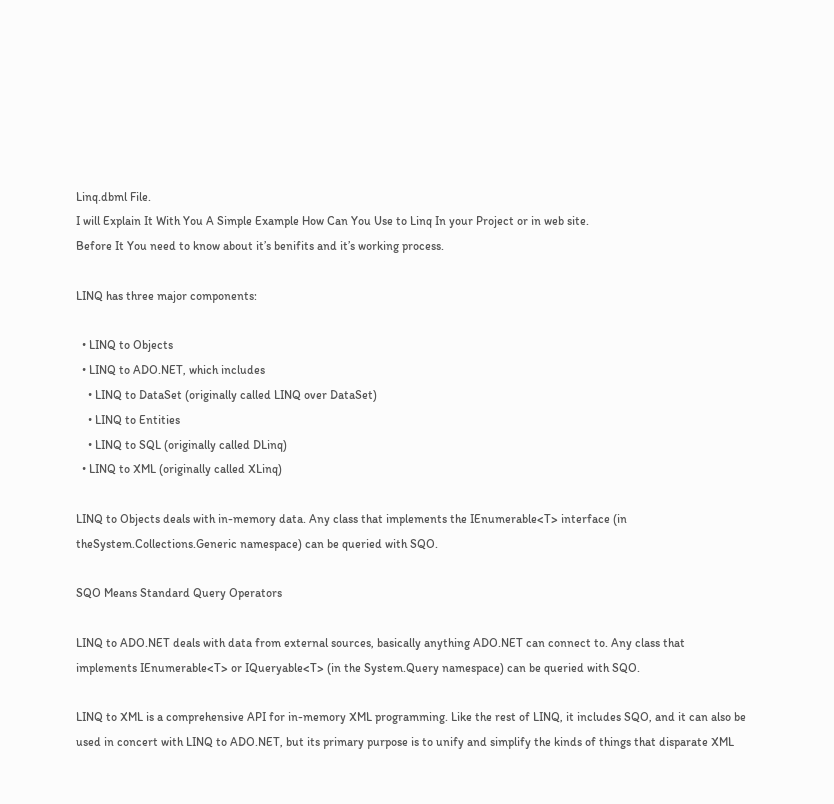Linq.dbml File.
I will Explain It With You A Simple Example How Can You Use to Linq In your Project or in web site.
Before It You need to know about it’s benifits and it’s working process.

LINQ has three major components:

  • LINQ to Objects
  • LINQ to ADO.NET, which includes
    • LINQ to DataSet (originally called LINQ over DataSet)
    • LINQ to Entities
    • LINQ to SQL (originally called DLinq)
  • LINQ to XML (originally called XLinq)

LINQ to Objects deals with in-memory data. Any class that implements the IEnumerable<T> interface (in theSystem.Collections.Generic namespace) can be queried with SQO.

SQO Means Standard Query Operators

LINQ to ADO.NET deals with data from external sources, basically anything ADO.NET can connect to. Any class that implements IEnumerable<T> or IQueryable<T> (in the System.Query namespace) can be queried with SQO.

LINQ to XML is a comprehensive API for in-memory XML programming. Like the rest of LINQ, it includes SQO, and it can also be used in concert with LINQ to ADO.NET, but its primary purpose is to unify and simplify the kinds of things that disparate XML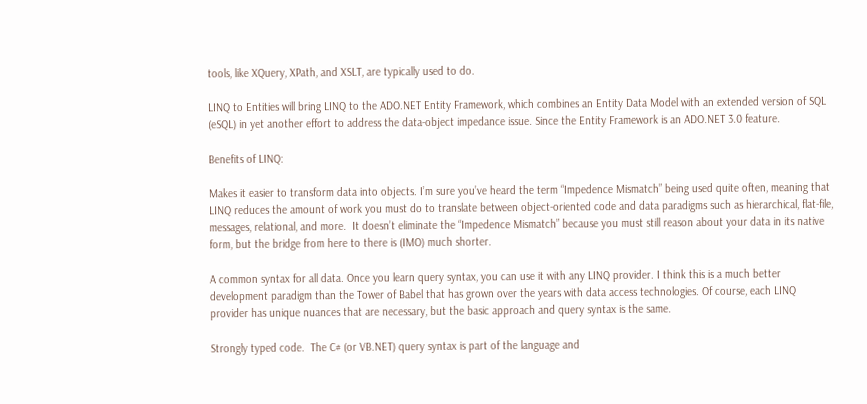tools, like XQuery, XPath, and XSLT, are typically used to do.

LINQ to Entities will bring LINQ to the ADO.NET Entity Framework, which combines an Entity Data Model with an extended version of SQL (eSQL) in yet another effort to address the data-object impedance issue. Since the Entity Framework is an ADO.NET 3.0 feature.

Benefits of LINQ:

Makes it easier to transform data into objects. I’m sure you’ve heard the term “Impedence Mismatch” being used quite often, meaning that LINQ reduces the amount of work you must do to translate between object-oriented code and data paradigms such as hierarchical, flat-file, messages, relational, and more.  It doesn’t eliminate the “Impedence Mismatch” because you must still reason about your data in its native form, but the bridge from here to there is (IMO) much shorter.

A common syntax for all data. Once you learn query syntax, you can use it with any LINQ provider. I think this is a much better development paradigm than the Tower of Babel that has grown over the years with data access technologies. Of course, each LINQ provider has unique nuances that are necessary, but the basic approach and query syntax is the same.

Strongly typed code.  The C# (or VB.NET) query syntax is part of the language and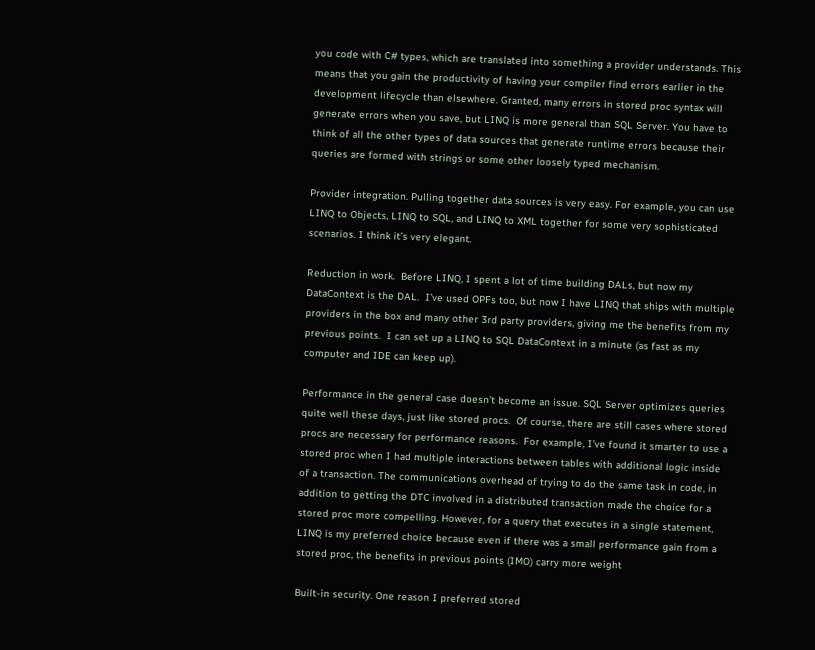you code with C# types, which are translated into something a provider understands. This means that you gain the productivity of having your compiler find errors earlier in the development lifecycle than elsewhere. Granted, many errors in stored proc syntax will generate errors when you save, but LINQ is more general than SQL Server. You have to think of all the other types of data sources that generate runtime errors because their queries are formed with strings or some other loosely typed mechanism.

Provider integration. Pulling together data sources is very easy. For example, you can use LINQ to Objects, LINQ to SQL, and LINQ to XML together for some very sophisticated scenarios. I think it’s very elegant.

Reduction in work.  Before LINQ, I spent a lot of time building DALs, but now my DataContext is the DAL.  I’ve used OPFs too, but now I have LINQ that ships with multiple providers in the box and many other 3rd party providers, giving me the benefits from my previous points.  I can set up a LINQ to SQL DataContext in a minute (as fast as my computer and IDE can keep up).

Performance in the general case doesn’t become an issue. SQL Server optimizes queries quite well these days, just like stored procs.  Of course, there are still cases where stored procs are necessary for performance reasons.  For example, I’ve found it smarter to use a stored proc when I had multiple interactions between tables with additional logic inside of a transaction. The communications overhead of trying to do the same task in code, in addition to getting the DTC involved in a distributed transaction made the choice for a stored proc more compelling. However, for a query that executes in a single statement, LINQ is my preferred choice because even if there was a small performance gain from a stored proc, the benefits in previous points (IMO) carry more weight

Built-in security. One reason I preferred stored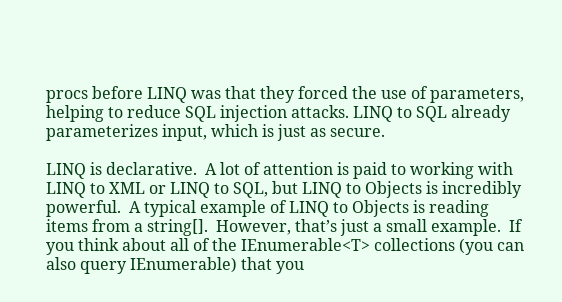procs before LINQ was that they forced the use of parameters, helping to reduce SQL injection attacks. LINQ to SQL already parameterizes input, which is just as secure.

LINQ is declarative.  A lot of attention is paid to working with LINQ to XML or LINQ to SQL, but LINQ to Objects is incredibly powerful.  A typical example of LINQ to Objects is reading items from a string[].  However, that’s just a small example.  If you think about all of the IEnumerable<T> collections (you can also query IEnumerable) that you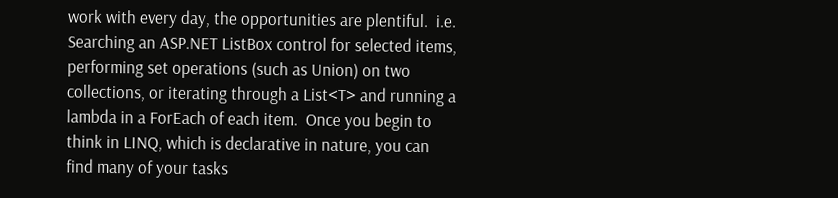work with every day, the opportunities are plentiful.  i.e. Searching an ASP.NET ListBox control for selected items, performing set operations (such as Union) on two collections, or iterating through a List<T> and running a lambda in a ForEach of each item.  Once you begin to think in LINQ, which is declarative in nature, you can find many of your tasks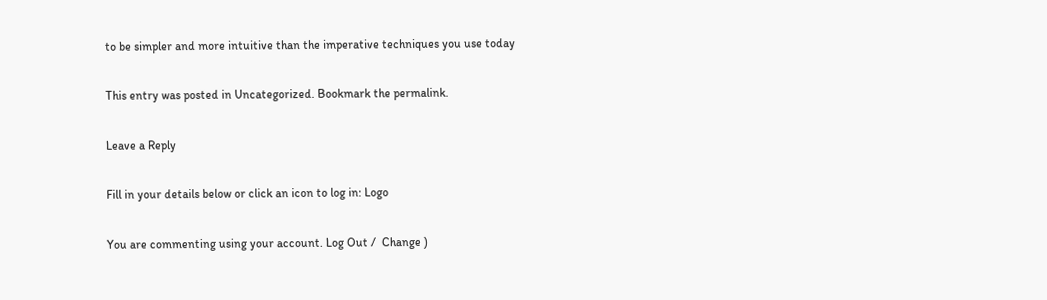to be simpler and more intuitive than the imperative techniques you use today

This entry was posted in Uncategorized. Bookmark the permalink.

Leave a Reply

Fill in your details below or click an icon to log in: Logo

You are commenting using your account. Log Out /  Change )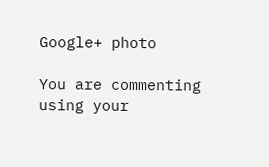Google+ photo

You are commenting using your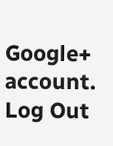Google+ account. Log Out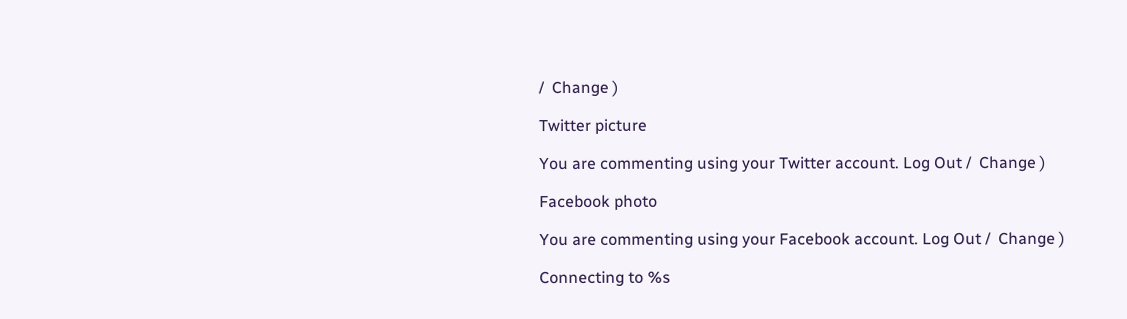/  Change )

Twitter picture

You are commenting using your Twitter account. Log Out /  Change )

Facebook photo

You are commenting using your Facebook account. Log Out /  Change )

Connecting to %s